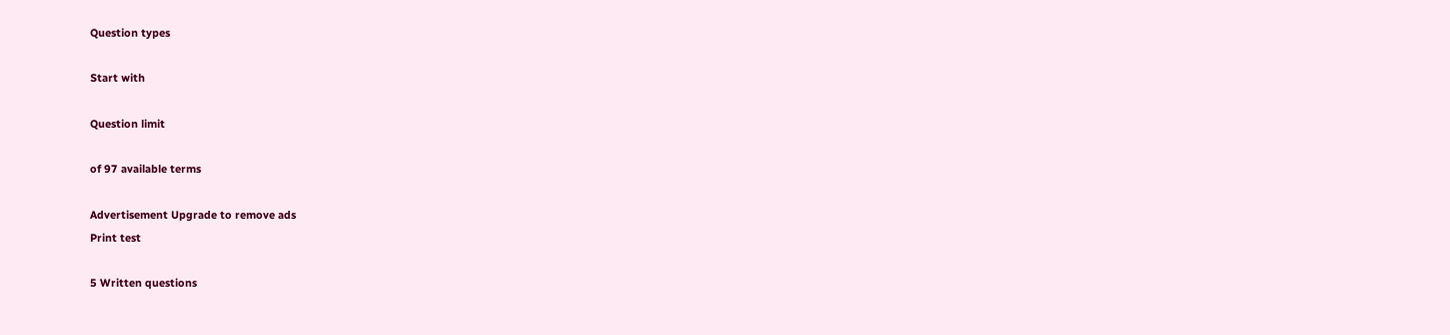Question types

Start with

Question limit

of 97 available terms

Advertisement Upgrade to remove ads
Print test

5 Written questions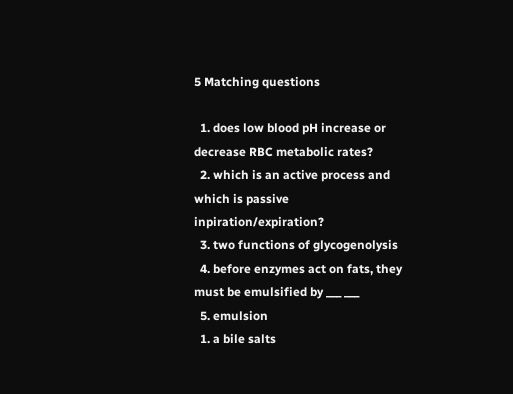5 Matching questions

  1. does low blood pH increase or decrease RBC metabolic rates?
  2. which is an active process and which is passive inpiration/expiration?
  3. two functions of glycogenolysis
  4. before enzymes act on fats, they must be emulsified by ___ ___
  5. emulsion
  1. a bile salts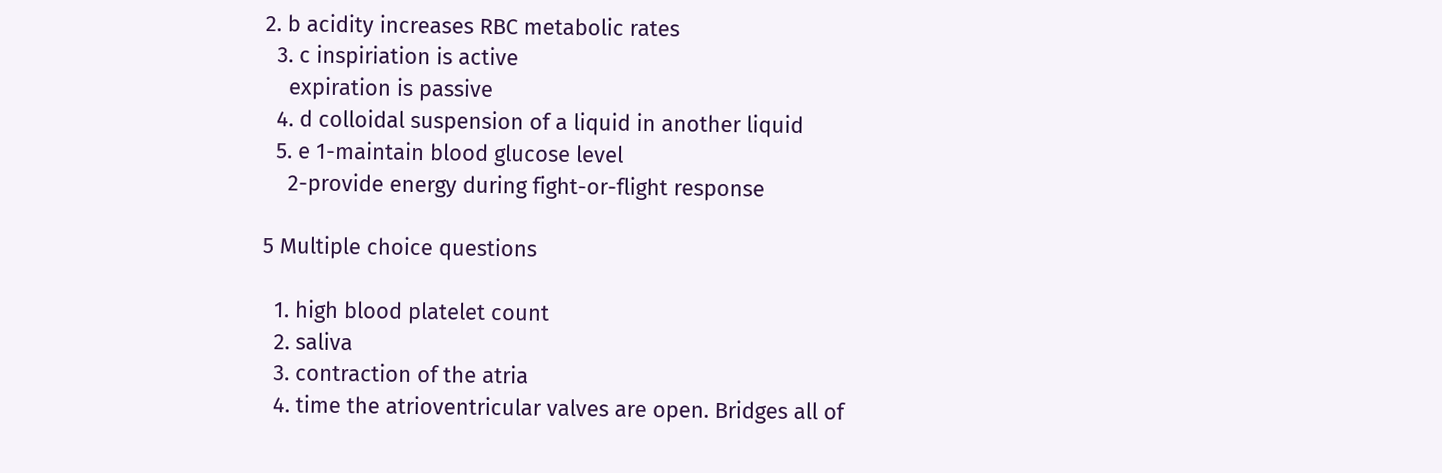2. b acidity increases RBC metabolic rates
  3. c inspiriation is active
    expiration is passive
  4. d colloidal suspension of a liquid in another liquid
  5. e 1-maintain blood glucose level
    2-provide energy during fight-or-flight response

5 Multiple choice questions

  1. high blood platelet count
  2. saliva
  3. contraction of the atria
  4. time the atrioventricular valves are open. Bridges all of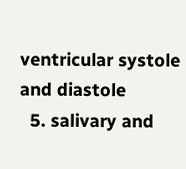ventricular systole and diastole
  5. salivary and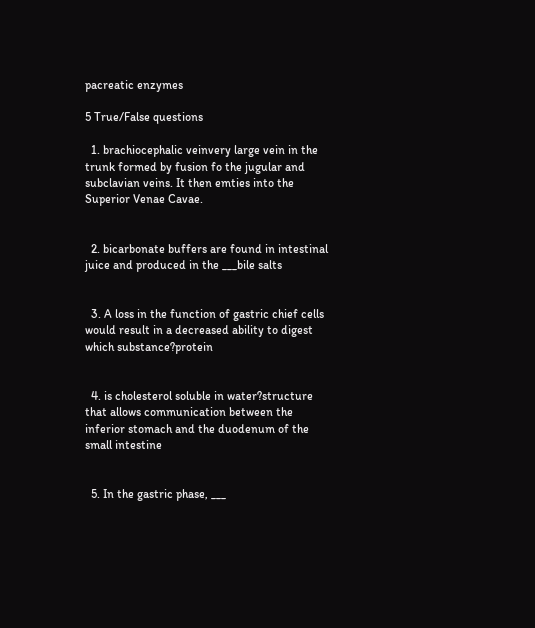pacreatic enzymes

5 True/False questions

  1. brachiocephalic veinvery large vein in the trunk formed by fusion fo the jugular and subclavian veins. It then emties into the Superior Venae Cavae.


  2. bicarbonate buffers are found in intestinal juice and produced in the ___bile salts


  3. A loss in the function of gastric chief cells would result in a decreased ability to digest which substance?protein


  4. is cholesterol soluble in water?structure that allows communication between the inferior stomach and the duodenum of the small intestine


  5. In the gastric phase, ___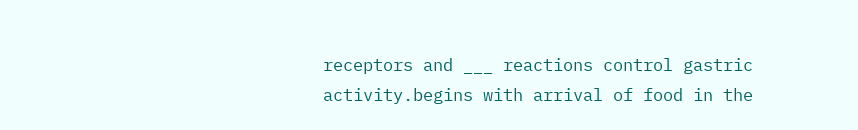receptors and ___ reactions control gastric activity.begins with arrival of food in the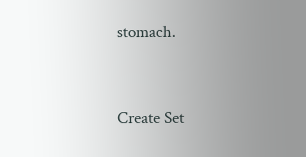stomach.


Create Set